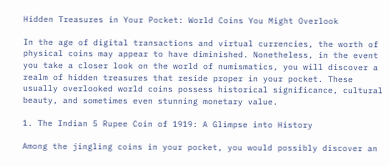Hidden Treasures in Your Pocket: World Coins You Might Overlook

In the age of digital transactions and virtual currencies, the worth of physical coins may appear to have diminished. Nonetheless, in the event you take a closer look on the world of numismatics, you will discover a realm of hidden treasures that reside proper in your pocket. These usually overlooked world coins possess historical significance, cultural beauty, and sometimes even stunning monetary value.

1. The Indian 5 Rupee Coin of 1919: A Glimpse into History

Among the jingling coins in your pocket, you would possibly discover an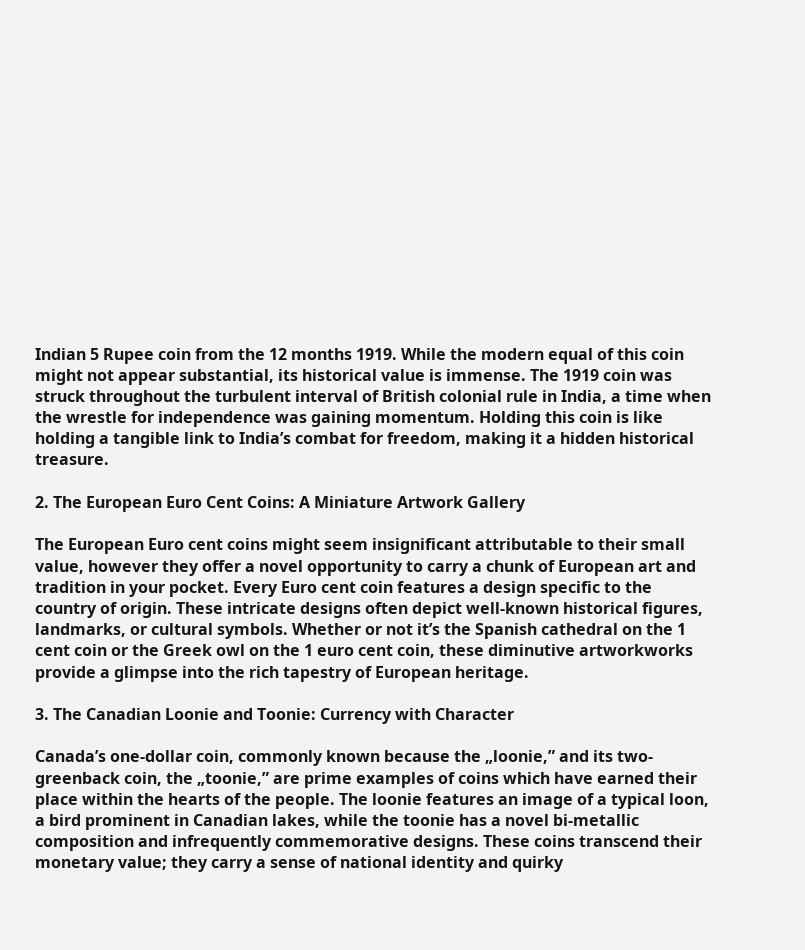Indian 5 Rupee coin from the 12 months 1919. While the modern equal of this coin might not appear substantial, its historical value is immense. The 1919 coin was struck throughout the turbulent interval of British colonial rule in India, a time when the wrestle for independence was gaining momentum. Holding this coin is like holding a tangible link to India’s combat for freedom, making it a hidden historical treasure.

2. The European Euro Cent Coins: A Miniature Artwork Gallery

The European Euro cent coins might seem insignificant attributable to their small value, however they offer a novel opportunity to carry a chunk of European art and tradition in your pocket. Every Euro cent coin features a design specific to the country of origin. These intricate designs often depict well-known historical figures, landmarks, or cultural symbols. Whether or not it’s the Spanish cathedral on the 1 cent coin or the Greek owl on the 1 euro cent coin, these diminutive artworkworks provide a glimpse into the rich tapestry of European heritage.

3. The Canadian Loonie and Toonie: Currency with Character

Canada’s one-dollar coin, commonly known because the „loonie,” and its two-greenback coin, the „toonie,” are prime examples of coins which have earned their place within the hearts of the people. The loonie features an image of a typical loon, a bird prominent in Canadian lakes, while the toonie has a novel bi-metallic composition and infrequently commemorative designs. These coins transcend their monetary value; they carry a sense of national identity and quirky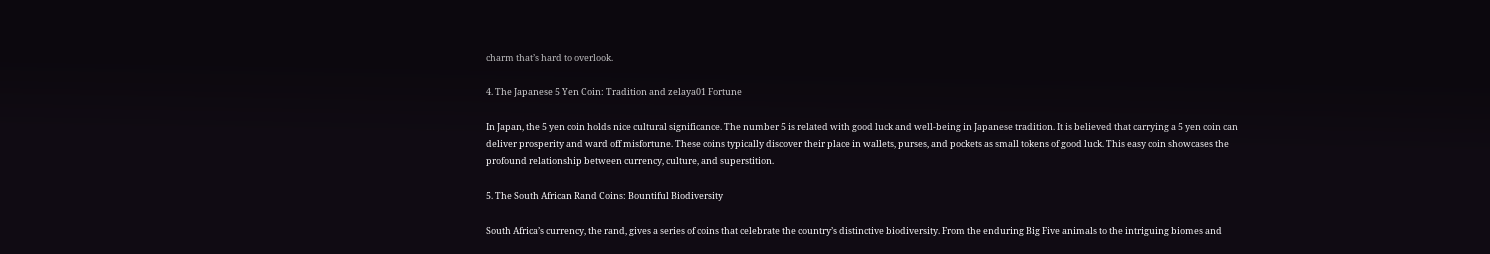charm that’s hard to overlook.

4. The Japanese 5 Yen Coin: Tradition and zelaya01 Fortune

In Japan, the 5 yen coin holds nice cultural significance. The number 5 is related with good luck and well-being in Japanese tradition. It is believed that carrying a 5 yen coin can deliver prosperity and ward off misfortune. These coins typically discover their place in wallets, purses, and pockets as small tokens of good luck. This easy coin showcases the profound relationship between currency, culture, and superstition.

5. The South African Rand Coins: Bountiful Biodiversity

South Africa’s currency, the rand, gives a series of coins that celebrate the country’s distinctive biodiversity. From the enduring Big Five animals to the intriguing biomes and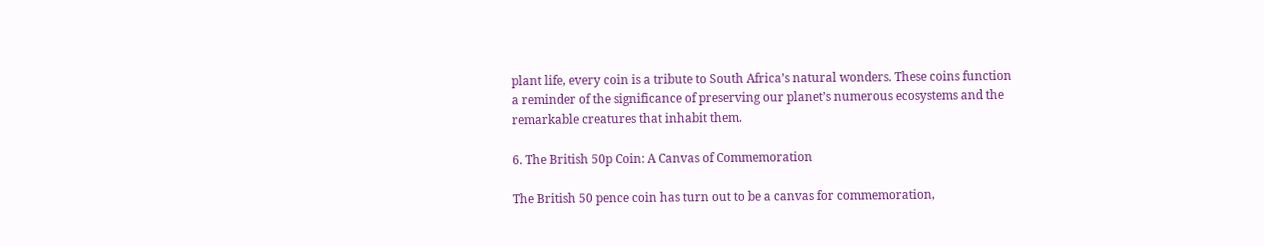plant life, every coin is a tribute to South Africa’s natural wonders. These coins function a reminder of the significance of preserving our planet’s numerous ecosystems and the remarkable creatures that inhabit them.

6. The British 50p Coin: A Canvas of Commemoration

The British 50 pence coin has turn out to be a canvas for commemoration,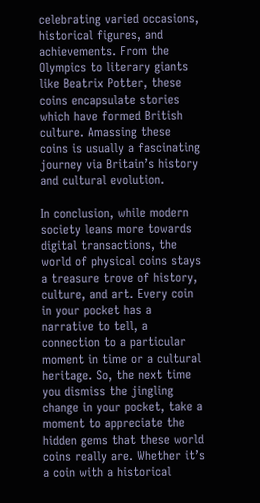celebrating varied occasions, historical figures, and achievements. From the Olympics to literary giants like Beatrix Potter, these coins encapsulate stories which have formed British culture. Amassing these coins is usually a fascinating journey via Britain’s history and cultural evolution.

In conclusion, while modern society leans more towards digital transactions, the world of physical coins stays a treasure trove of history, culture, and art. Every coin in your pocket has a narrative to tell, a connection to a particular moment in time or a cultural heritage. So, the next time you dismiss the jingling change in your pocket, take a moment to appreciate the hidden gems that these world coins really are. Whether it’s a coin with a historical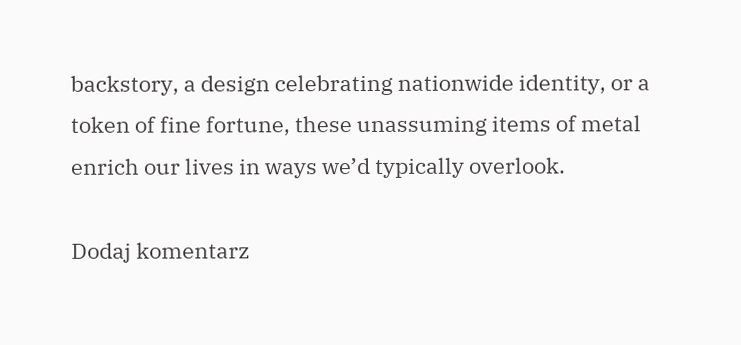backstory, a design celebrating nationwide identity, or a token of fine fortune, these unassuming items of metal enrich our lives in ways we’d typically overlook.

Dodaj komentarz